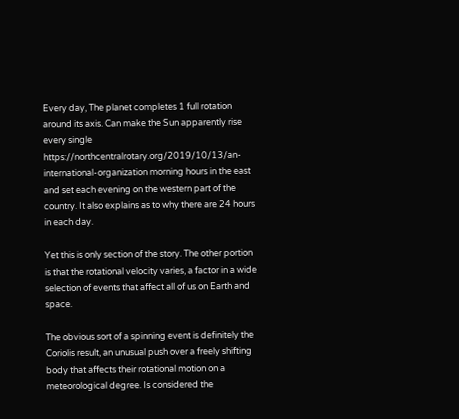Every day, The planet completes 1 full rotation around its axis. Can make the Sun apparently rise every single https://northcentralrotary.org/2019/10/13/an-international-organization morning hours in the east and set each evening on the western part of the country. It also explains as to why there are 24 hours in each day.

Yet this is only section of the story. The other portion is that the rotational velocity varies, a factor in a wide selection of events that affect all of us on Earth and space.

The obvious sort of a spinning event is definitely the Coriolis result, an unusual push over a freely shifting body that affects their rotational motion on a meteorological degree. Is considered the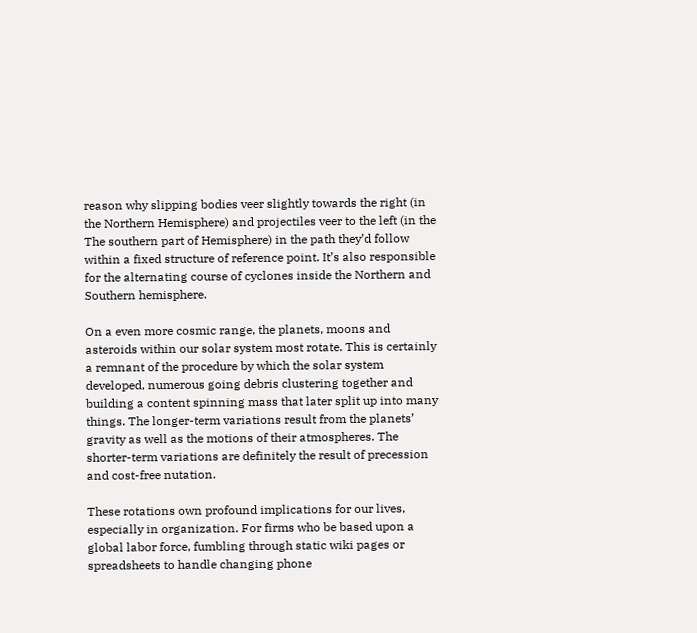reason why slipping bodies veer slightly towards the right (in the Northern Hemisphere) and projectiles veer to the left (in the The southern part of Hemisphere) in the path they’d follow within a fixed structure of reference point. It’s also responsible for the alternating course of cyclones inside the Northern and Southern hemisphere.

On a even more cosmic range, the planets, moons and asteroids within our solar system most rotate. This is certainly a remnant of the procedure by which the solar system developed, numerous going debris clustering together and building a content spinning mass that later split up into many things. The longer-term variations result from the planets’ gravity as well as the motions of their atmospheres. The shorter-term variations are definitely the result of precession and cost-free nutation.

These rotations own profound implications for our lives, especially in organization. For firms who be based upon a global labor force, fumbling through static wiki pages or spreadsheets to handle changing phone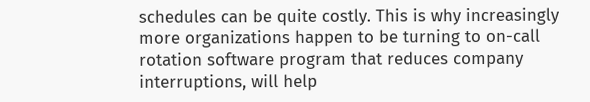schedules can be quite costly. This is why increasingly more organizations happen to be turning to on-call rotation software program that reduces company interruptions, will help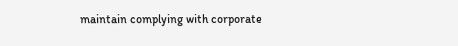maintain complying with corporate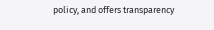policy, and offers transparency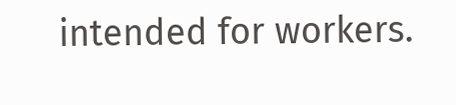intended for workers.